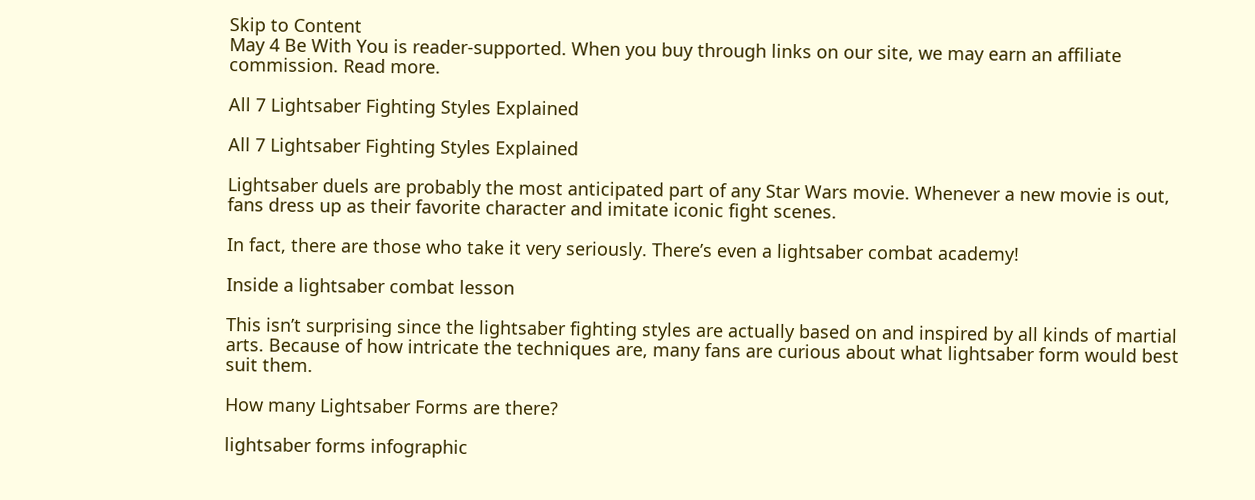Skip to Content
May 4 Be With You is reader-supported. When you buy through links on our site, we may earn an affiliate commission. Read more.

All 7 Lightsaber Fighting Styles Explained

All 7 Lightsaber Fighting Styles Explained

Lightsaber duels are probably the most anticipated part of any Star Wars movie. Whenever a new movie is out, fans dress up as their favorite character and imitate iconic fight scenes.

In fact, there are those who take it very seriously. There’s even a lightsaber combat academy!

Inside a lightsaber combat lesson

This isn’t surprising since the lightsaber fighting styles are actually based on and inspired by all kinds of martial arts. Because of how intricate the techniques are, many fans are curious about what lightsaber form would best suit them.

How many Lightsaber Forms are there?

lightsaber forms infographic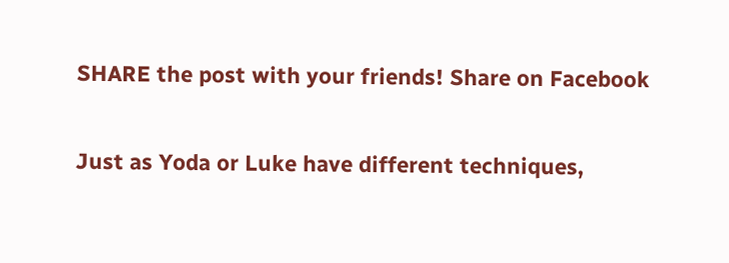SHARE the post with your friends! Share on Facebook

Just as Yoda or Luke have different techniques,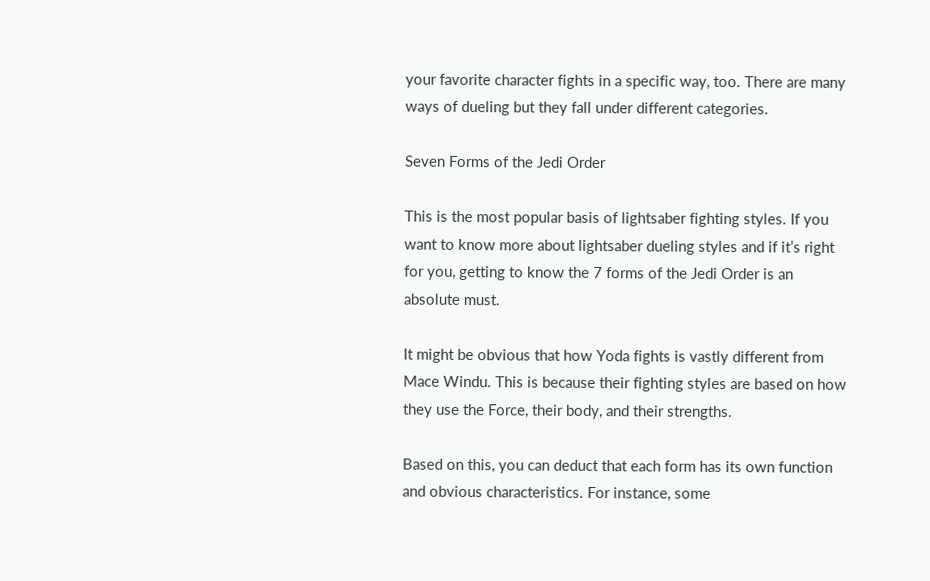your favorite character fights in a specific way, too. There are many ways of dueling but they fall under different categories.

Seven Forms of the Jedi Order

This is the most popular basis of lightsaber fighting styles. If you want to know more about lightsaber dueling styles and if it’s right for you, getting to know the 7 forms of the Jedi Order is an absolute must.

It might be obvious that how Yoda fights is vastly different from Mace Windu. This is because their fighting styles are based on how they use the Force, their body, and their strengths.

Based on this, you can deduct that each form has its own function and obvious characteristics. For instance, some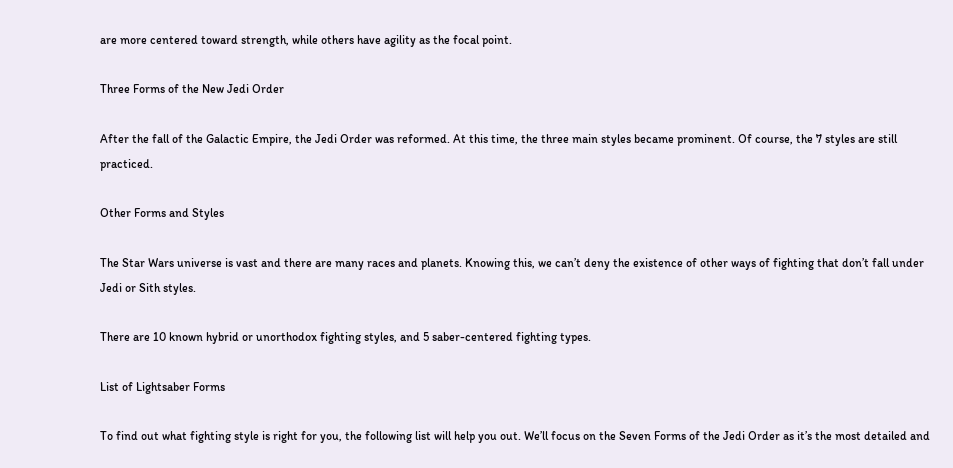are more centered toward strength, while others have agility as the focal point.

Three Forms of the New Jedi Order

After the fall of the Galactic Empire, the Jedi Order was reformed. At this time, the three main styles became prominent. Of course, the 7 styles are still practiced.

Other Forms and Styles

The Star Wars universe is vast and there are many races and planets. Knowing this, we can’t deny the existence of other ways of fighting that don’t fall under Jedi or Sith styles.

There are 10 known hybrid or unorthodox fighting styles, and 5 saber-centered fighting types.

List of Lightsaber Forms

To find out what fighting style is right for you, the following list will help you out. We’ll focus on the Seven Forms of the Jedi Order as it’s the most detailed and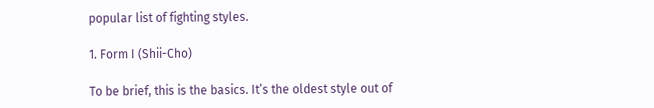popular list of fighting styles.

1. Form I (Shii-Cho)

To be brief, this is the basics. It’s the oldest style out of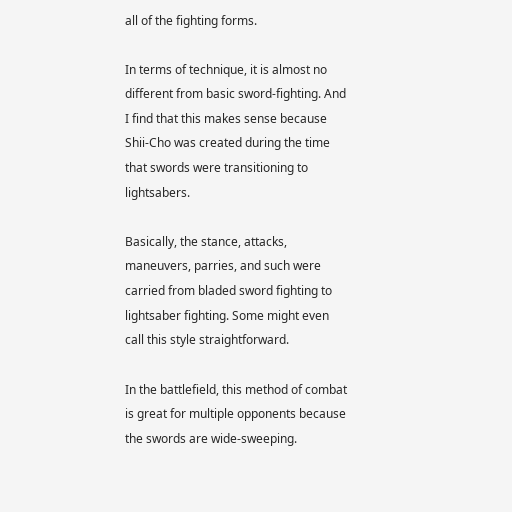all of the fighting forms.

In terms of technique, it is almost no different from basic sword-fighting. And I find that this makes sense because Shii-Cho was created during the time that swords were transitioning to lightsabers.

Basically, the stance, attacks, maneuvers, parries, and such were carried from bladed sword fighting to lightsaber fighting. Some might even call this style straightforward.

In the battlefield, this method of combat is great for multiple opponents because the swords are wide-sweeping.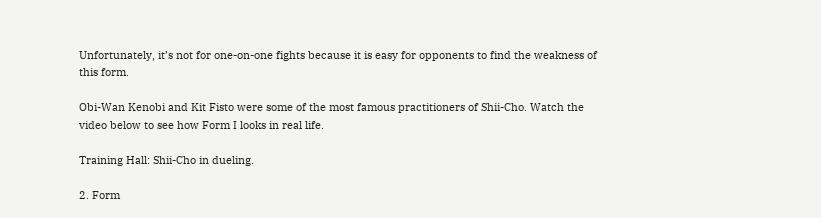Unfortunately, it’s not for one-on-one fights because it is easy for opponents to find the weakness of this form.

Obi-Wan Kenobi and Kit Fisto were some of the most famous practitioners of Shii-Cho. Watch the video below to see how Form I looks in real life.

Training Hall: Shii-Cho in dueling.

2. Form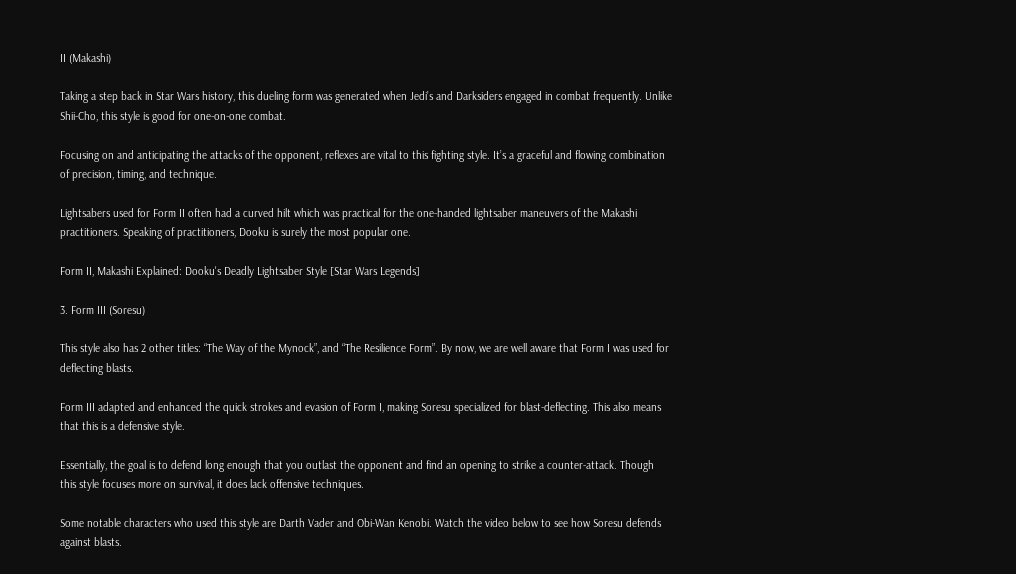II (Makashi)

Taking a step back in Star Wars history, this dueling form was generated when Jedi’s and Darksiders engaged in combat frequently. Unlike Shii-Cho, this style is good for one-on-one combat.

Focusing on and anticipating the attacks of the opponent, reflexes are vital to this fighting style. It’s a graceful and flowing combination of precision, timing, and technique.

Lightsabers used for Form II often had a curved hilt which was practical for the one-handed lightsaber maneuvers of the Makashi practitioners. Speaking of practitioners, Dooku is surely the most popular one.

Form II, Makashi Explained: Dooku's Deadly Lightsaber Style [Star Wars Legends]

3. Form III (Soresu)

This style also has 2 other titles: “The Way of the Mynock”, and “The Resilience Form”. By now, we are well aware that Form I was used for deflecting blasts.

Form III adapted and enhanced the quick strokes and evasion of Form I, making Soresu specialized for blast-deflecting. This also means that this is a defensive style.

Essentially, the goal is to defend long enough that you outlast the opponent and find an opening to strike a counter-attack. Though this style focuses more on survival, it does lack offensive techniques.

Some notable characters who used this style are Darth Vader and Obi-Wan Kenobi. Watch the video below to see how Soresu defends against blasts.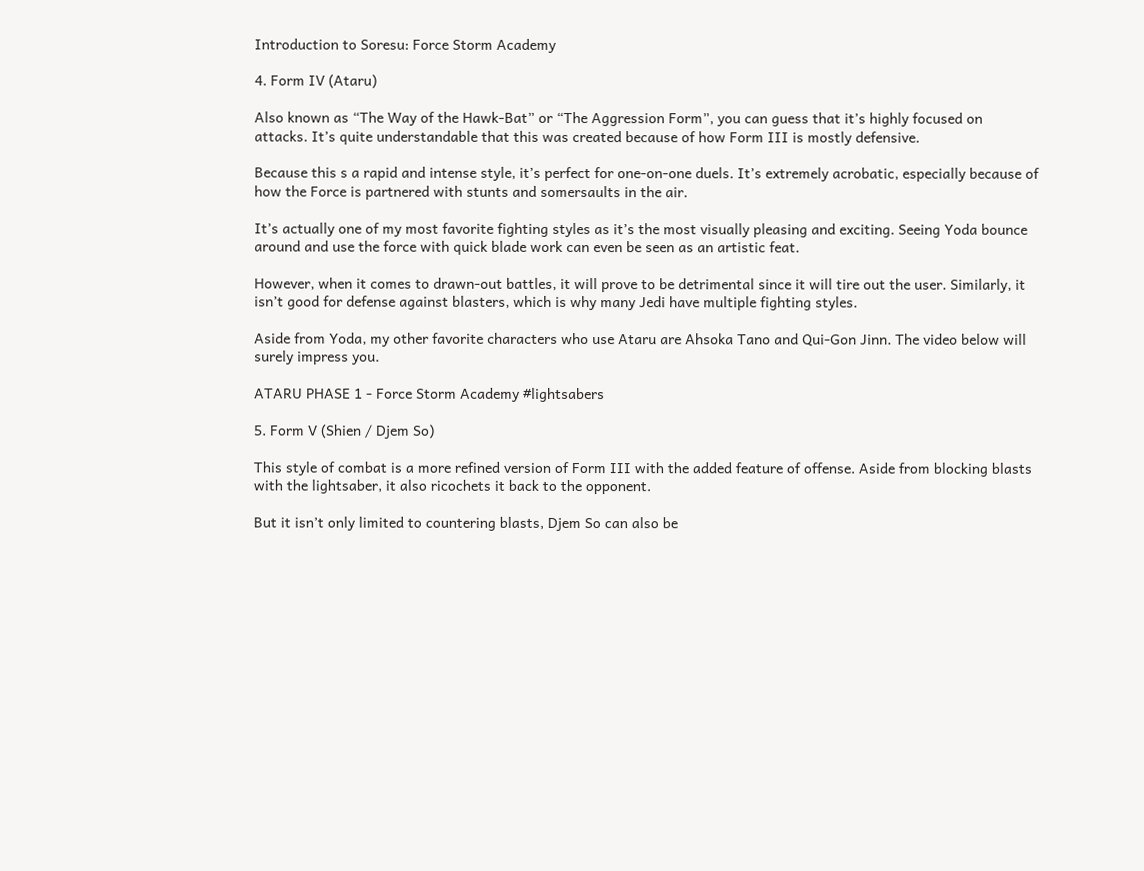Introduction to Soresu: Force Storm Academy

4. Form IV (Ataru)

Also known as “The Way of the Hawk-Bat” or “The Aggression Form”, you can guess that it’s highly focused on attacks. It’s quite understandable that this was created because of how Form III is mostly defensive.

Because this s a rapid and intense style, it’s perfect for one-on-one duels. It’s extremely acrobatic, especially because of how the Force is partnered with stunts and somersaults in the air.

It’s actually one of my most favorite fighting styles as it’s the most visually pleasing and exciting. Seeing Yoda bounce around and use the force with quick blade work can even be seen as an artistic feat.

However, when it comes to drawn-out battles, it will prove to be detrimental since it will tire out the user. Similarly, it isn’t good for defense against blasters, which is why many Jedi have multiple fighting styles.

Aside from Yoda, my other favorite characters who use Ataru are Ahsoka Tano and Qui-Gon Jinn. The video below will surely impress you.

ATARU PHASE 1 - Force Storm Academy #lightsabers

5. Form V (Shien / Djem So)

This style of combat is a more refined version of Form III with the added feature of offense. Aside from blocking blasts with the lightsaber, it also ricochets it back to the opponent.

But it isn’t only limited to countering blasts, Djem So can also be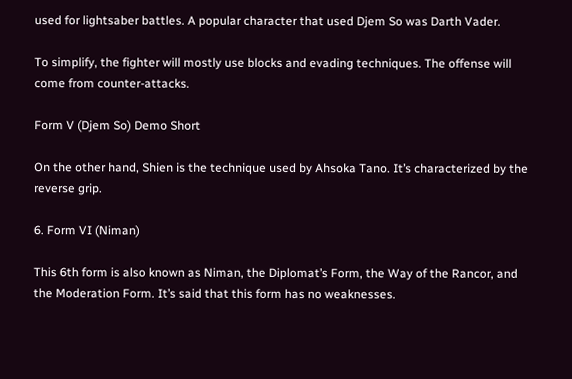used for lightsaber battles. A popular character that used Djem So was Darth Vader.

To simplify, the fighter will mostly use blocks and evading techniques. The offense will come from counter-attacks.

Form V (Djem So) Demo Short

On the other hand, Shien is the technique used by Ahsoka Tano. It’s characterized by the reverse grip.

6. Form VI (Niman)

This 6th form is also known as Niman, the Diplomat’s Form, the Way of the Rancor, and the Moderation Form. It’s said that this form has no weaknesses.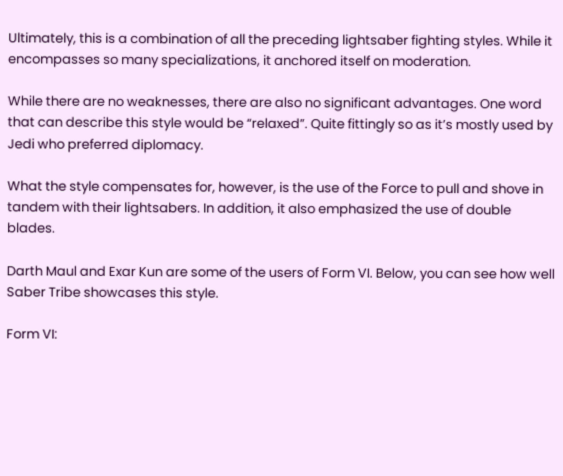Ultimately, this is a combination of all the preceding lightsaber fighting styles. While it encompasses so many specializations, it anchored itself on moderation.

While there are no weaknesses, there are also no significant advantages. One word that can describe this style would be “relaxed”. Quite fittingly so as it’s mostly used by Jedi who preferred diplomacy.

What the style compensates for, however, is the use of the Force to pull and shove in tandem with their lightsabers. In addition, it also emphasized the use of double blades.

Darth Maul and Exar Kun are some of the users of Form VI. Below, you can see how well Saber Tribe showcases this style.

Form VI: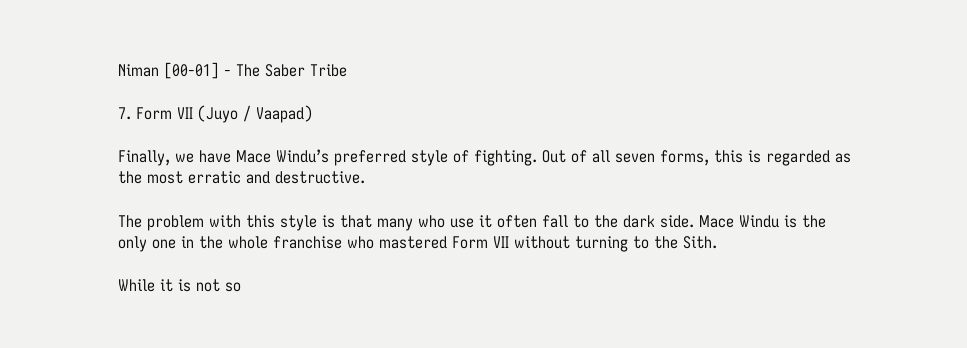Niman [00-01] - The Saber Tribe

7. Form VII (Juyo / Vaapad)

Finally, we have Mace Windu’s preferred style of fighting. Out of all seven forms, this is regarded as the most erratic and destructive.

The problem with this style is that many who use it often fall to the dark side. Mace Windu is the only one in the whole franchise who mastered Form VII without turning to the Sith.

While it is not so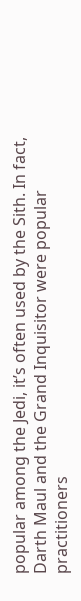popular among the Jedi, it’s often used by the Sith. In fact, Darth Maul and the Grand Inquisitor were popular practitioners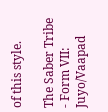of this style.

The Saber Tribe - Form VII: Juyo/Vaapad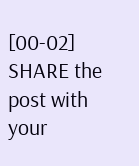[00-02]
SHARE the post with your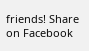friends! Share on Facebook